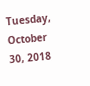Tuesday, October 30, 2018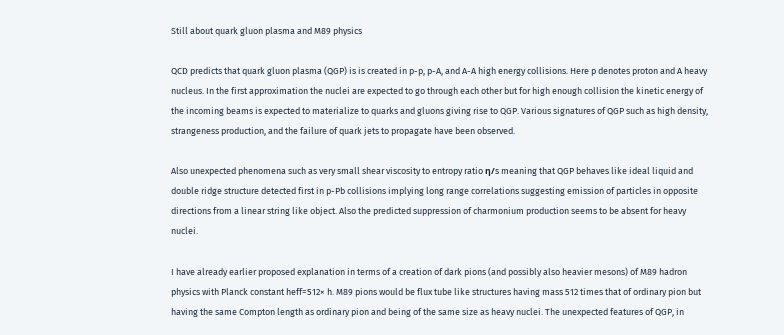Still about quark gluon plasma and M89 physics

QCD predicts that quark gluon plasma (QGP) is is created in p-p, p-A, and A-A high energy collisions. Here p denotes proton and A heavy nucleus. In the first approximation the nuclei are expected to go through each other but for high enough collision the kinetic energy of the incoming beams is expected to materialize to quarks and gluons giving rise to QGP. Various signatures of QGP such as high density, strangeness production, and the failure of quark jets to propagate have been observed.

Also unexpected phenomena such as very small shear viscosity to entropy ratio η/s meaning that QGP behaves like ideal liquid and double ridge structure detected first in p-Pb collisions implying long range correlations suggesting emission of particles in opposite directions from a linear string like object. Also the predicted suppression of charmonium production seems to be absent for heavy nuclei.

I have already earlier proposed explanation in terms of a creation of dark pions (and possibly also heavier mesons) of M89 hadron physics with Planck constant heff=512× h. M89 pions would be flux tube like structures having mass 512 times that of ordinary pion but having the same Compton length as ordinary pion and being of the same size as heavy nuclei. The unexpected features of QGP, in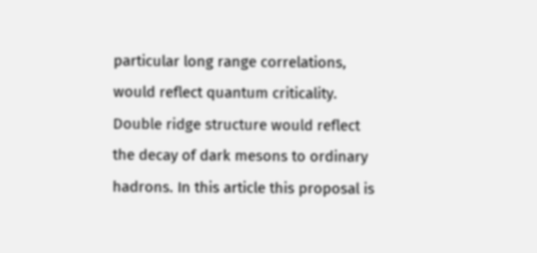particular long range correlations, would reflect quantum criticality. Double ridge structure would reflect the decay of dark mesons to ordinary hadrons. In this article this proposal is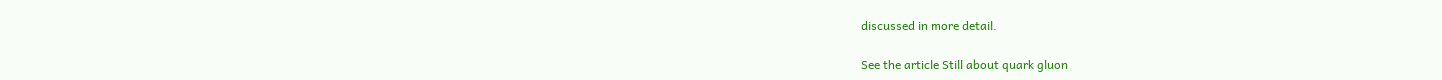discussed in more detail.

See the article Still about quark gluon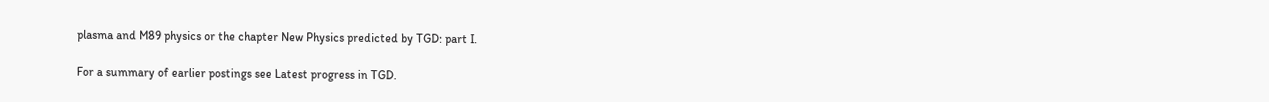plasma and M89 physics or the chapter New Physics predicted by TGD: part I.

For a summary of earlier postings see Latest progress in TGD.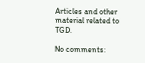Articles and other material related to TGD.

No comments: